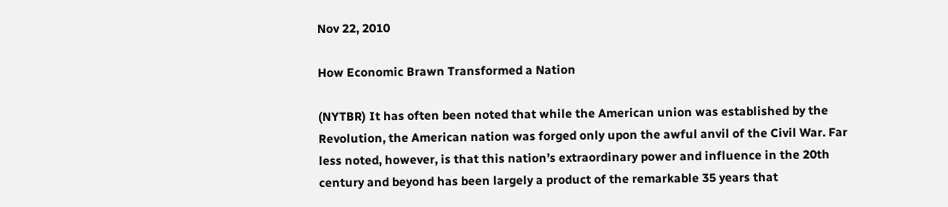Nov 22, 2010

How Economic Brawn Transformed a Nation

(NYTBR) It has often been noted that while the American union was established by the Revolution, the American nation was forged only upon the awful anvil of the Civil War. Far less noted, however, is that this nation’s extraordinary power and influence in the 20th century and beyond has been largely a product of the remarkable 35 years that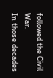followed the Civil War.
In those decades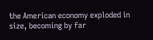the American economy exploded in size, becoming by far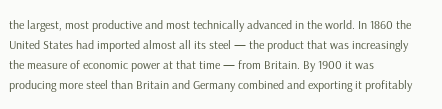the largest, most productive and most technically advanced in the world. In 1860 the United States had imported almost all its steel — the product that was increasingly the measure of economic power at that time — from Britain. By 1900 it was producing more steel than Britain and Germany combined and exporting it profitably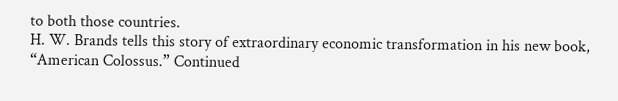to both those countries.
H. W. Brands tells this story of extraordinary economic transformation in his new book, “American Colossus.” Continued